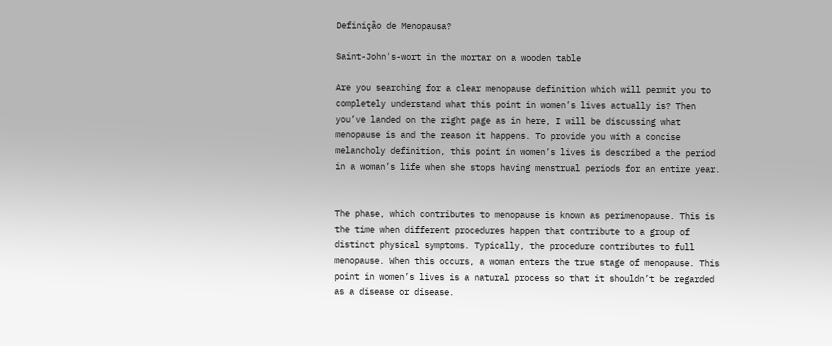Definição de Menopausa?

Saint-John's-wort in the mortar on a wooden table

Are you searching for a clear menopause definition which will permit you to completely understand what this point in women’s lives actually is? Then you’ve landed on the right page as in here, I will be discussing what menopause is and the reason it happens. To provide you with a concise melancholy definition, this point in women’s lives is described a the period in a woman’s life when she stops having menstrual periods for an entire year.


The phase, which contributes to menopause is known as perimenopause. This is the time when different procedures happen that contribute to a group of distinct physical symptoms. Typically, the procedure contributes to full menopause. When this occurs, a woman enters the true stage of menopause. This point in women’s lives is a natural process so that it shouldn’t be regarded as a disease or disease.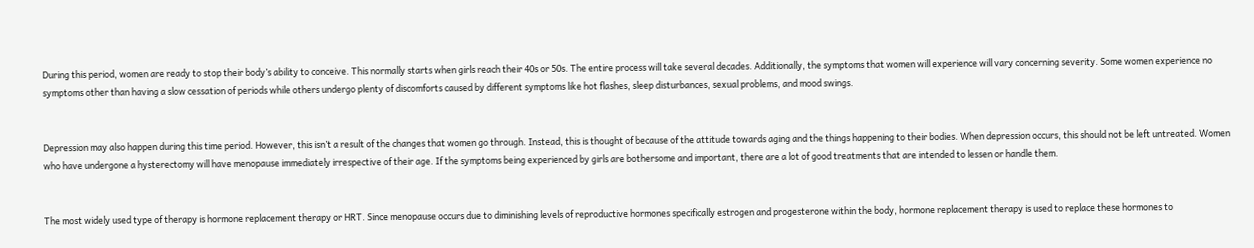During this period, women are ready to stop their body’s ability to conceive. This normally starts when girls reach their 40s or 50s. The entire process will take several decades. Additionally, the symptoms that women will experience will vary concerning severity. Some women experience no symptoms other than having a slow cessation of periods while others undergo plenty of discomforts caused by different symptoms like hot flashes, sleep disturbances, sexual problems, and mood swings.


Depression may also happen during this time period. However, this isn’t a result of the changes that women go through. Instead, this is thought of because of the attitude towards aging and the things happening to their bodies. When depression occurs, this should not be left untreated. Women who have undergone a hysterectomy will have menopause immediately irrespective of their age. If the symptoms being experienced by girls are bothersome and important, there are a lot of good treatments that are intended to lessen or handle them.


The most widely used type of therapy is hormone replacement therapy or HRT. Since menopause occurs due to diminishing levels of reproductive hormones specifically estrogen and progesterone within the body, hormone replacement therapy is used to replace these hormones to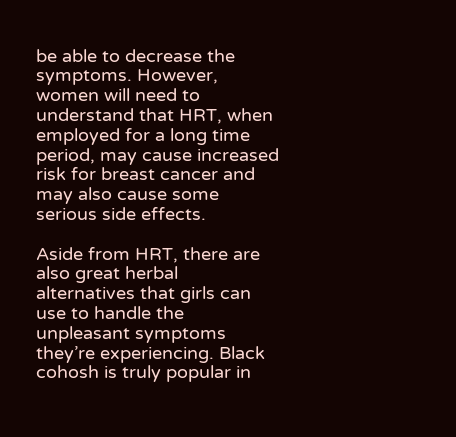be able to decrease the symptoms. However, women will need to understand that HRT, when employed for a long time period, may cause increased risk for breast cancer and may also cause some serious side effects.

Aside from HRT, there are also great herbal alternatives that girls can use to handle the unpleasant symptoms they’re experiencing. Black cohosh is truly popular in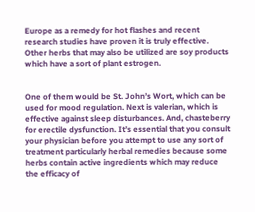Europe as a remedy for hot flashes and recent research studies have proven it is truly effective. Other herbs that may also be utilized are soy products which have a sort of plant estrogen.


One of them would be St. John’s Wort, which can be used for mood regulation. Next is valerian, which is effective against sleep disturbances. And, chasteberry for erectile dysfunction. It’s essential that you consult your physician before you attempt to use any sort of treatment particularly herbal remedies because some herbs contain active ingredients which may reduce the efficacy of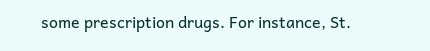some prescription drugs. For instance, St.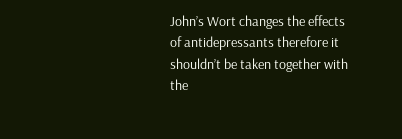John’s Wort changes the effects of antidepressants therefore it shouldn’t be taken together with the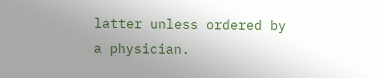latter unless ordered by a physician.